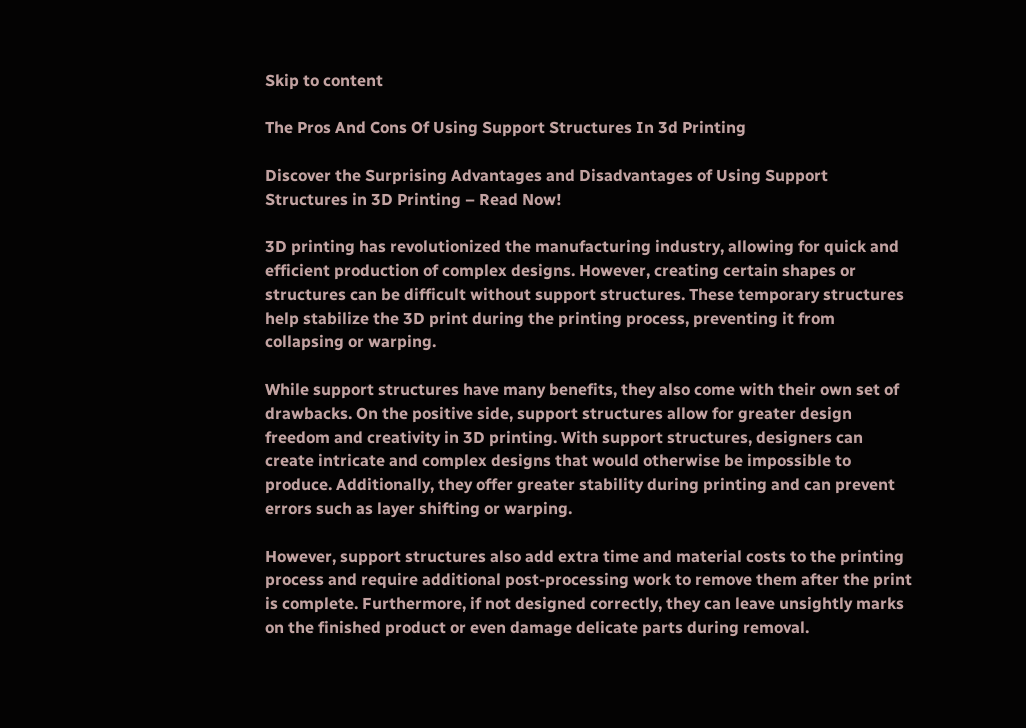Skip to content

The Pros And Cons Of Using Support Structures In 3d Printing

Discover the Surprising Advantages and Disadvantages of Using Support Structures in 3D Printing – Read Now!

3D printing has revolutionized the manufacturing industry, allowing for quick and efficient production of complex designs. However, creating certain shapes or structures can be difficult without support structures. These temporary structures help stabilize the 3D print during the printing process, preventing it from collapsing or warping.

While support structures have many benefits, they also come with their own set of drawbacks. On the positive side, support structures allow for greater design freedom and creativity in 3D printing. With support structures, designers can create intricate and complex designs that would otherwise be impossible to produce. Additionally, they offer greater stability during printing and can prevent errors such as layer shifting or warping.

However, support structures also add extra time and material costs to the printing process and require additional post-processing work to remove them after the print is complete. Furthermore, if not designed correctly, they can leave unsightly marks on the finished product or even damage delicate parts during removal.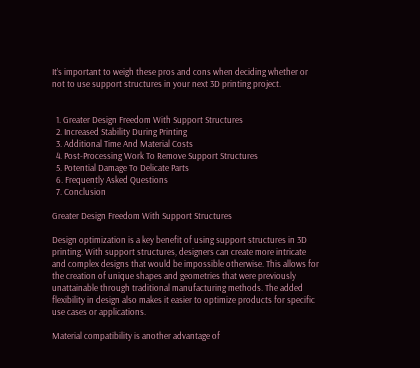It’s important to weigh these pros and cons when deciding whether or not to use support structures in your next 3D printing project.


  1. Greater Design Freedom With Support Structures
  2. Increased Stability During Printing
  3. Additional Time And Material Costs
  4. Post-Processing Work To Remove Support Structures
  5. Potential Damage To Delicate Parts
  6. Frequently Asked Questions
  7. Conclusion

Greater Design Freedom With Support Structures

Design optimization is a key benefit of using support structures in 3D printing. With support structures, designers can create more intricate and complex designs that would be impossible otherwise. This allows for the creation of unique shapes and geometries that were previously unattainable through traditional manufacturing methods. The added flexibility in design also makes it easier to optimize products for specific use cases or applications.

Material compatibility is another advantage of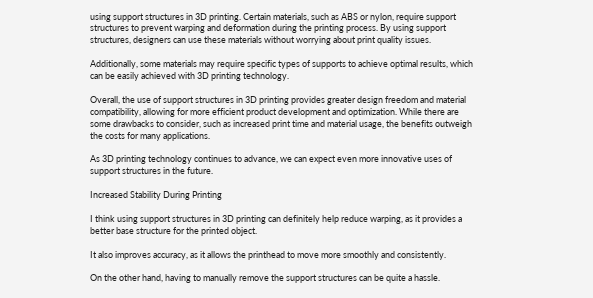using support structures in 3D printing. Certain materials, such as ABS or nylon, require support structures to prevent warping and deformation during the printing process. By using support structures, designers can use these materials without worrying about print quality issues.

Additionally, some materials may require specific types of supports to achieve optimal results, which can be easily achieved with 3D printing technology.

Overall, the use of support structures in 3D printing provides greater design freedom and material compatibility, allowing for more efficient product development and optimization. While there are some drawbacks to consider, such as increased print time and material usage, the benefits outweigh the costs for many applications.

As 3D printing technology continues to advance, we can expect even more innovative uses of support structures in the future.

Increased Stability During Printing

I think using support structures in 3D printing can definitely help reduce warping, as it provides a better base structure for the printed object.

It also improves accuracy, as it allows the printhead to move more smoothly and consistently.

On the other hand, having to manually remove the support structures can be quite a hassle.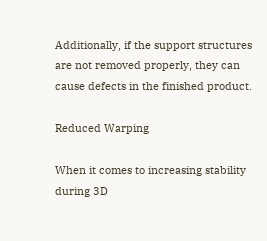Additionally, if the support structures are not removed properly, they can cause defects in the finished product.

Reduced Warping

When it comes to increasing stability during 3D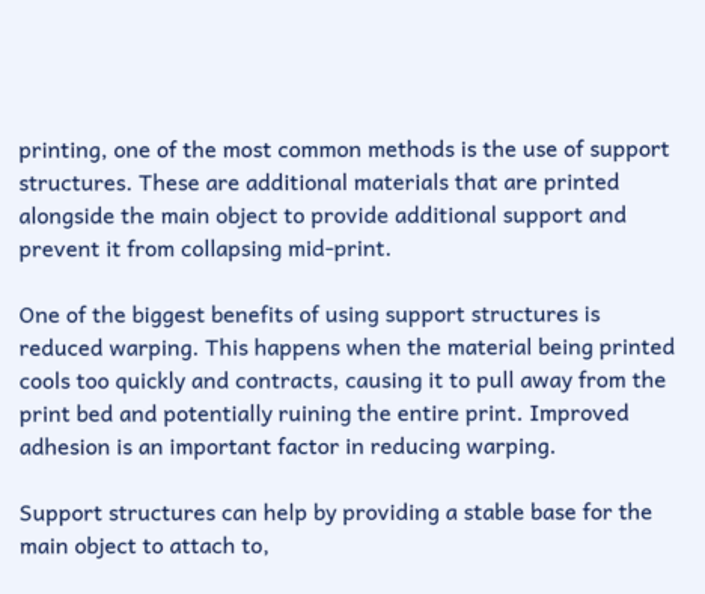printing, one of the most common methods is the use of support structures. These are additional materials that are printed alongside the main object to provide additional support and prevent it from collapsing mid-print.

One of the biggest benefits of using support structures is reduced warping. This happens when the material being printed cools too quickly and contracts, causing it to pull away from the print bed and potentially ruining the entire print. Improved adhesion is an important factor in reducing warping.

Support structures can help by providing a stable base for the main object to attach to,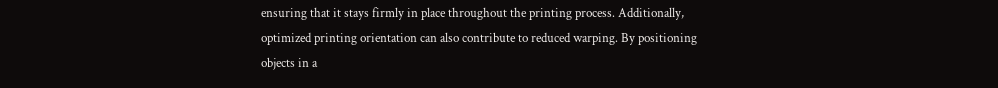ensuring that it stays firmly in place throughout the printing process. Additionally, optimized printing orientation can also contribute to reduced warping. By positioning objects in a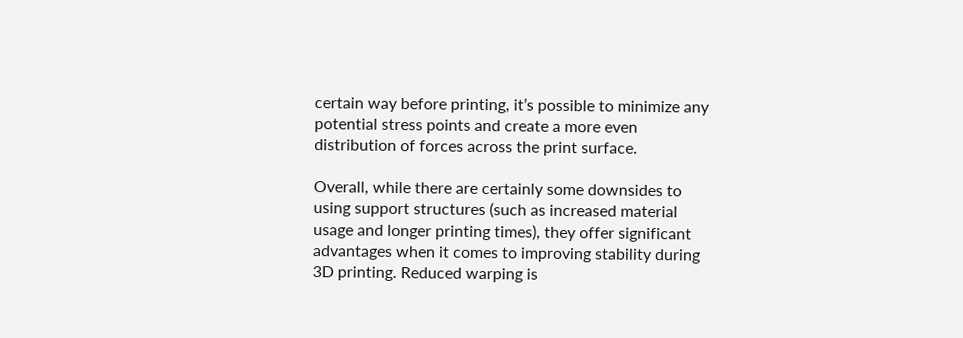certain way before printing, it’s possible to minimize any potential stress points and create a more even distribution of forces across the print surface.

Overall, while there are certainly some downsides to using support structures (such as increased material usage and longer printing times), they offer significant advantages when it comes to improving stability during 3D printing. Reduced warping is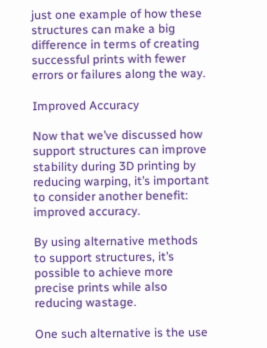just one example of how these structures can make a big difference in terms of creating successful prints with fewer errors or failures along the way.

Improved Accuracy

Now that we’ve discussed how support structures can improve stability during 3D printing by reducing warping, it’s important to consider another benefit: improved accuracy.

By using alternative methods to support structures, it’s possible to achieve more precise prints while also reducing wastage.

One such alternative is the use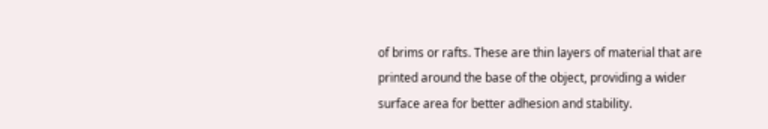of brims or rafts. These are thin layers of material that are printed around the base of the object, providing a wider surface area for better adhesion and stability.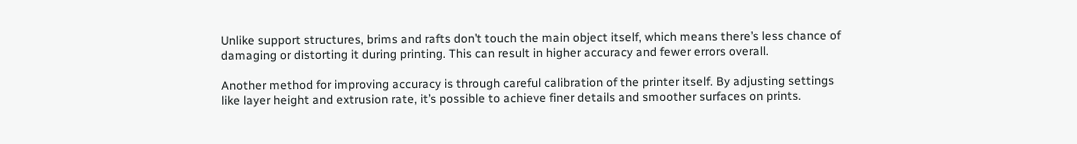Unlike support structures, brims and rafts don’t touch the main object itself, which means there’s less chance of damaging or distorting it during printing. This can result in higher accuracy and fewer errors overall.

Another method for improving accuracy is through careful calibration of the printer itself. By adjusting settings like layer height and extrusion rate, it’s possible to achieve finer details and smoother surfaces on prints.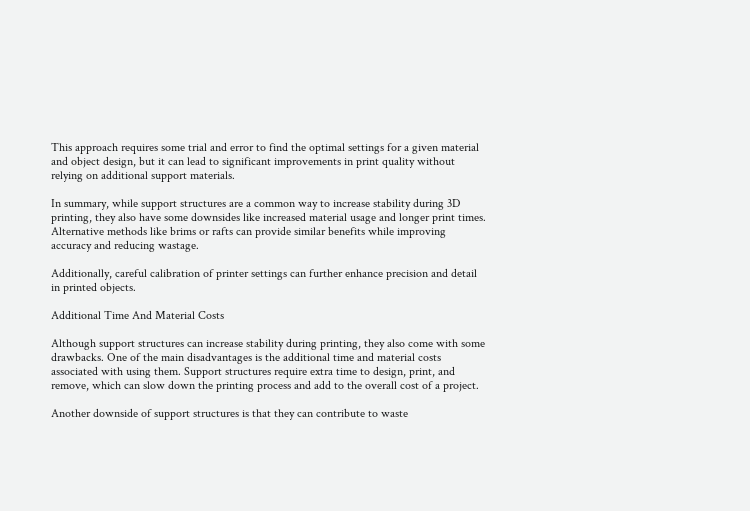This approach requires some trial and error to find the optimal settings for a given material and object design, but it can lead to significant improvements in print quality without relying on additional support materials.

In summary, while support structures are a common way to increase stability during 3D printing, they also have some downsides like increased material usage and longer print times. Alternative methods like brims or rafts can provide similar benefits while improving accuracy and reducing wastage.

Additionally, careful calibration of printer settings can further enhance precision and detail in printed objects.

Additional Time And Material Costs

Although support structures can increase stability during printing, they also come with some drawbacks. One of the main disadvantages is the additional time and material costs associated with using them. Support structures require extra time to design, print, and remove, which can slow down the printing process and add to the overall cost of a project.

Another downside of support structures is that they can contribute to waste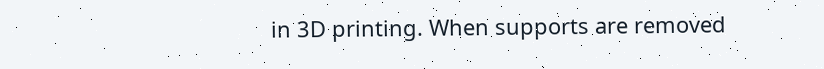in 3D printing. When supports are removed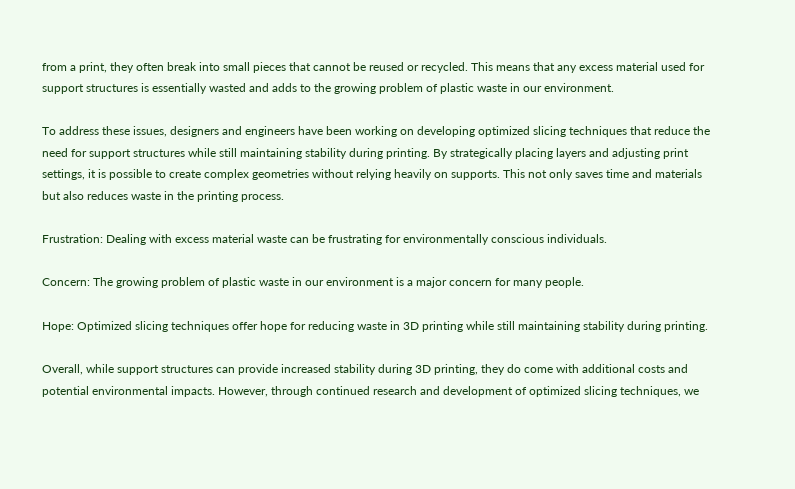from a print, they often break into small pieces that cannot be reused or recycled. This means that any excess material used for support structures is essentially wasted and adds to the growing problem of plastic waste in our environment.

To address these issues, designers and engineers have been working on developing optimized slicing techniques that reduce the need for support structures while still maintaining stability during printing. By strategically placing layers and adjusting print settings, it is possible to create complex geometries without relying heavily on supports. This not only saves time and materials but also reduces waste in the printing process.

Frustration: Dealing with excess material waste can be frustrating for environmentally conscious individuals.

Concern: The growing problem of plastic waste in our environment is a major concern for many people.

Hope: Optimized slicing techniques offer hope for reducing waste in 3D printing while still maintaining stability during printing.

Overall, while support structures can provide increased stability during 3D printing, they do come with additional costs and potential environmental impacts. However, through continued research and development of optimized slicing techniques, we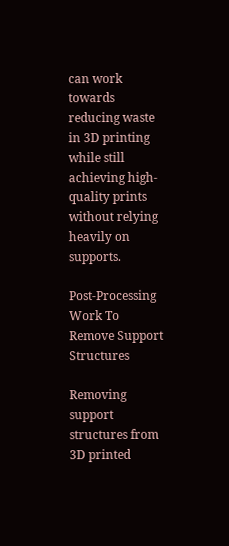can work towards reducing waste in 3D printing while still achieving high-quality prints without relying heavily on supports.

Post-Processing Work To Remove Support Structures

Removing support structures from 3D printed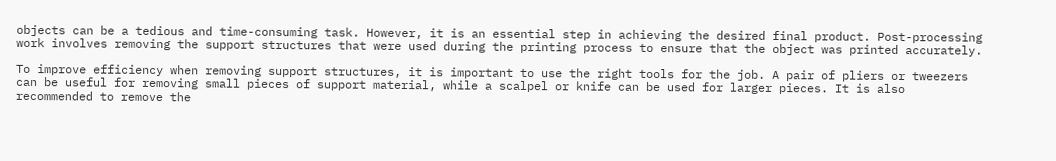objects can be a tedious and time-consuming task. However, it is an essential step in achieving the desired final product. Post-processing work involves removing the support structures that were used during the printing process to ensure that the object was printed accurately.

To improve efficiency when removing support structures, it is important to use the right tools for the job. A pair of pliers or tweezers can be useful for removing small pieces of support material, while a scalpel or knife can be used for larger pieces. It is also recommended to remove the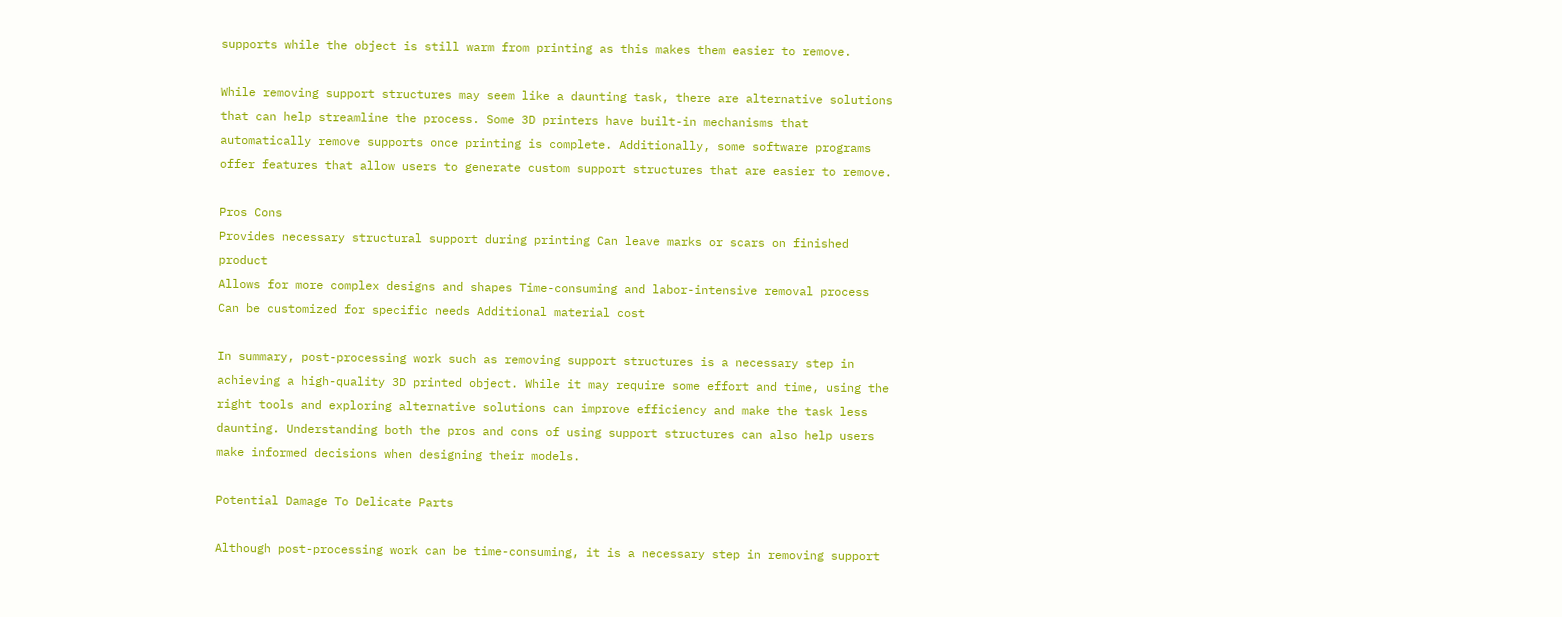supports while the object is still warm from printing as this makes them easier to remove.

While removing support structures may seem like a daunting task, there are alternative solutions that can help streamline the process. Some 3D printers have built-in mechanisms that automatically remove supports once printing is complete. Additionally, some software programs offer features that allow users to generate custom support structures that are easier to remove.

Pros Cons
Provides necessary structural support during printing Can leave marks or scars on finished product
Allows for more complex designs and shapes Time-consuming and labor-intensive removal process
Can be customized for specific needs Additional material cost

In summary, post-processing work such as removing support structures is a necessary step in achieving a high-quality 3D printed object. While it may require some effort and time, using the right tools and exploring alternative solutions can improve efficiency and make the task less daunting. Understanding both the pros and cons of using support structures can also help users make informed decisions when designing their models.

Potential Damage To Delicate Parts

Although post-processing work can be time-consuming, it is a necessary step in removing support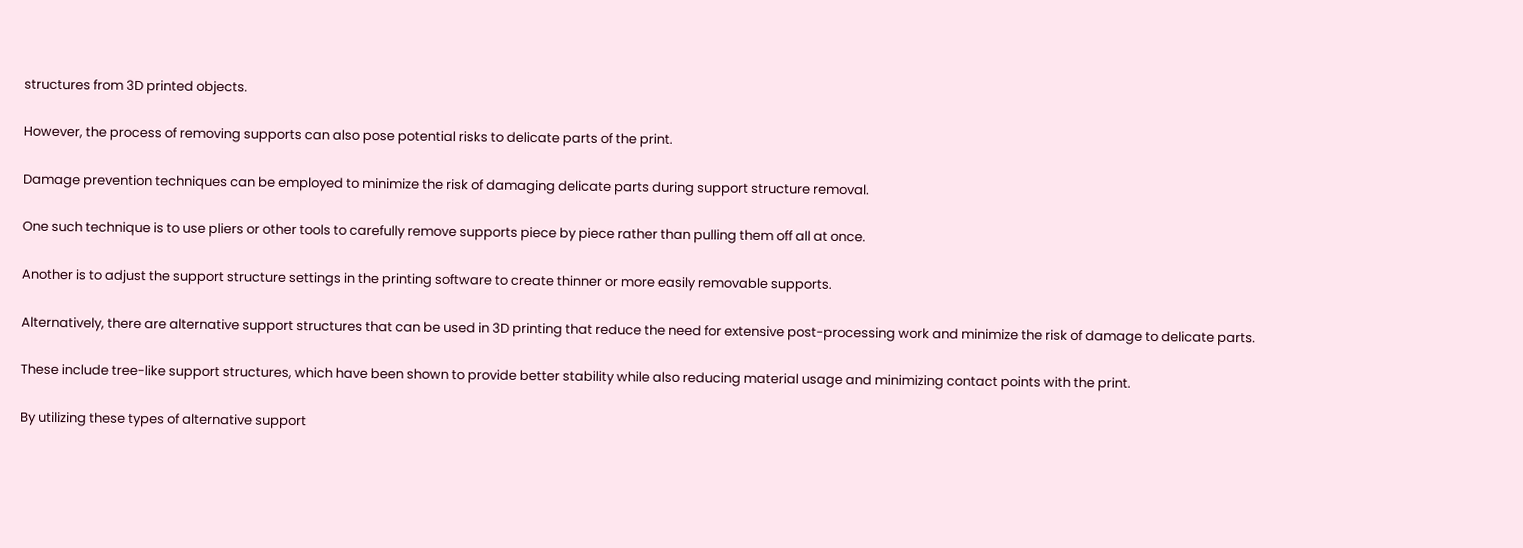structures from 3D printed objects.

However, the process of removing supports can also pose potential risks to delicate parts of the print.

Damage prevention techniques can be employed to minimize the risk of damaging delicate parts during support structure removal.

One such technique is to use pliers or other tools to carefully remove supports piece by piece rather than pulling them off all at once.

Another is to adjust the support structure settings in the printing software to create thinner or more easily removable supports.

Alternatively, there are alternative support structures that can be used in 3D printing that reduce the need for extensive post-processing work and minimize the risk of damage to delicate parts.

These include tree-like support structures, which have been shown to provide better stability while also reducing material usage and minimizing contact points with the print.

By utilizing these types of alternative support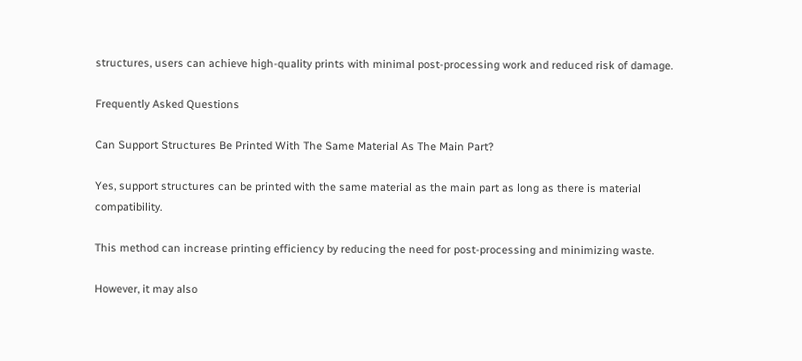structures, users can achieve high-quality prints with minimal post-processing work and reduced risk of damage.

Frequently Asked Questions

Can Support Structures Be Printed With The Same Material As The Main Part?

Yes, support structures can be printed with the same material as the main part as long as there is material compatibility.

This method can increase printing efficiency by reducing the need for post-processing and minimizing waste.

However, it may also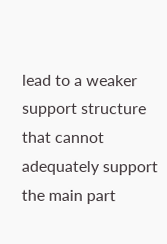lead to a weaker support structure that cannot adequately support the main part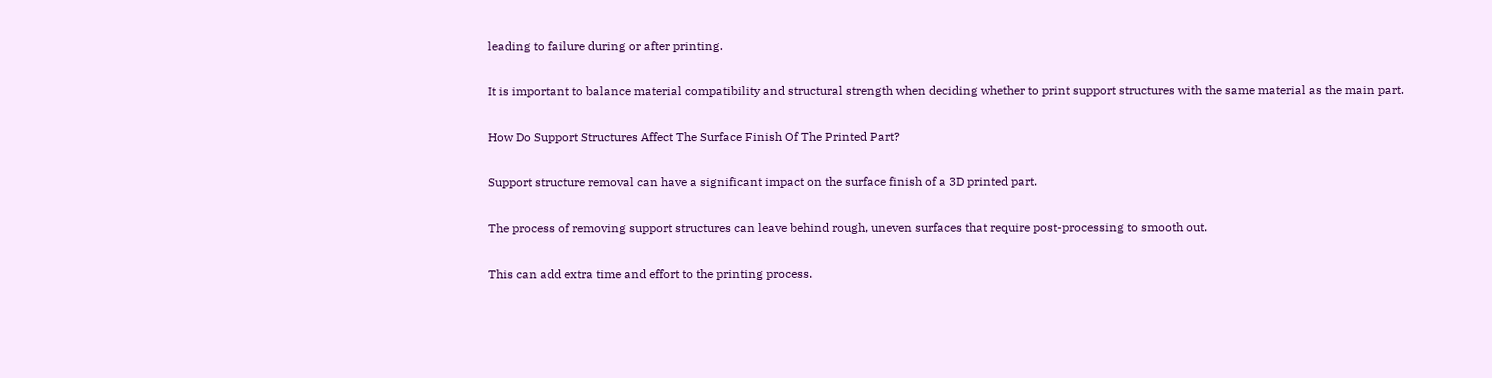leading to failure during or after printing.

It is important to balance material compatibility and structural strength when deciding whether to print support structures with the same material as the main part.

How Do Support Structures Affect The Surface Finish Of The Printed Part?

Support structure removal can have a significant impact on the surface finish of a 3D printed part.

The process of removing support structures can leave behind rough, uneven surfaces that require post-processing to smooth out.

This can add extra time and effort to the printing process.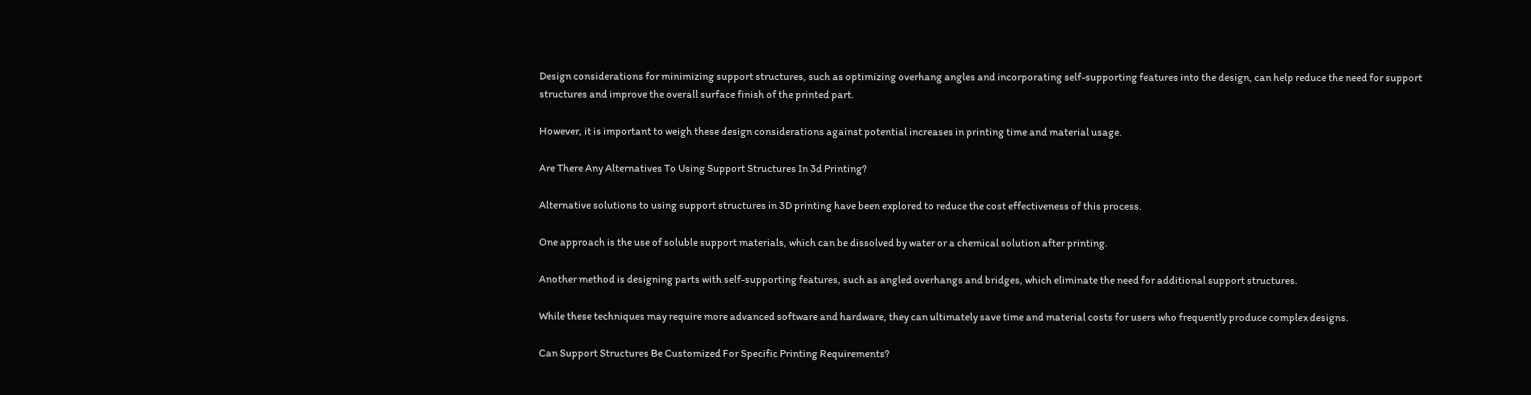Design considerations for minimizing support structures, such as optimizing overhang angles and incorporating self-supporting features into the design, can help reduce the need for support structures and improve the overall surface finish of the printed part.

However, it is important to weigh these design considerations against potential increases in printing time and material usage.

Are There Any Alternatives To Using Support Structures In 3d Printing?

Alternative solutions to using support structures in 3D printing have been explored to reduce the cost effectiveness of this process.

One approach is the use of soluble support materials, which can be dissolved by water or a chemical solution after printing.

Another method is designing parts with self-supporting features, such as angled overhangs and bridges, which eliminate the need for additional support structures.

While these techniques may require more advanced software and hardware, they can ultimately save time and material costs for users who frequently produce complex designs.

Can Support Structures Be Customized For Specific Printing Requirements?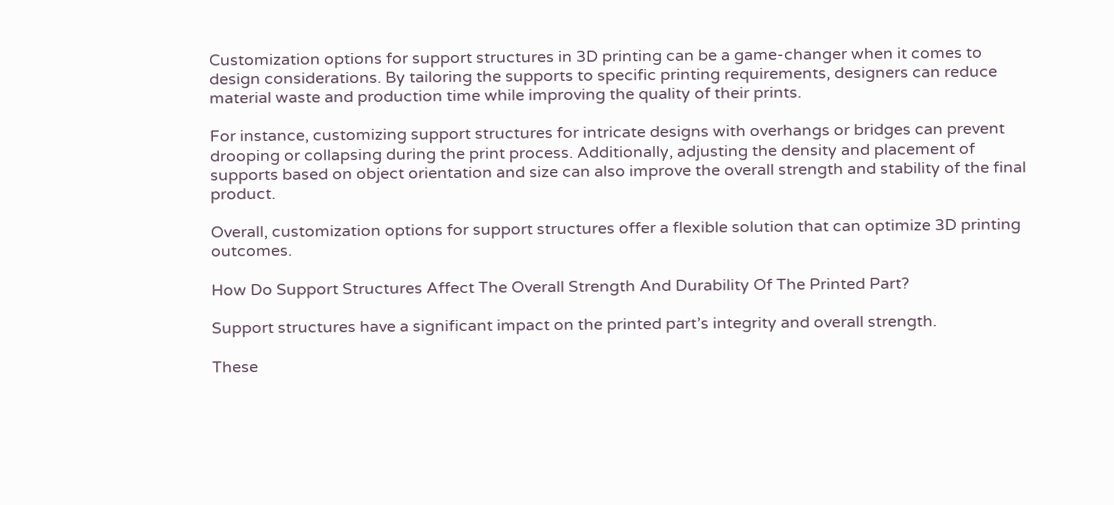Customization options for support structures in 3D printing can be a game-changer when it comes to design considerations. By tailoring the supports to specific printing requirements, designers can reduce material waste and production time while improving the quality of their prints.

For instance, customizing support structures for intricate designs with overhangs or bridges can prevent drooping or collapsing during the print process. Additionally, adjusting the density and placement of supports based on object orientation and size can also improve the overall strength and stability of the final product.

Overall, customization options for support structures offer a flexible solution that can optimize 3D printing outcomes.

How Do Support Structures Affect The Overall Strength And Durability Of The Printed Part?

Support structures have a significant impact on the printed part’s integrity and overall strength.

These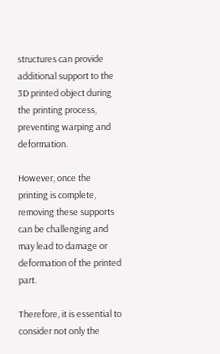structures can provide additional support to the 3D printed object during the printing process, preventing warping and deformation.

However, once the printing is complete, removing these supports can be challenging and may lead to damage or deformation of the printed part.

Therefore, it is essential to consider not only the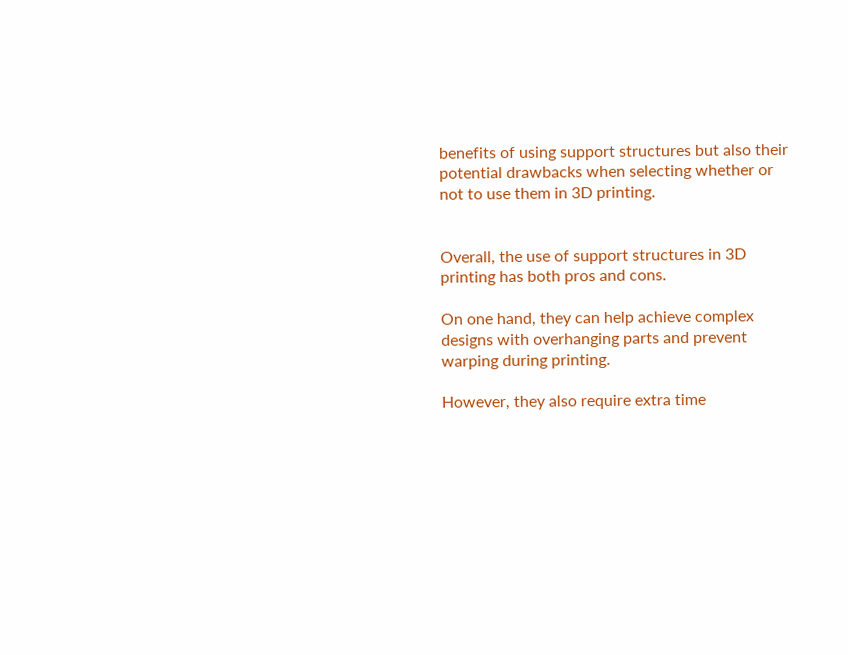benefits of using support structures but also their potential drawbacks when selecting whether or not to use them in 3D printing.


Overall, the use of support structures in 3D printing has both pros and cons.

On one hand, they can help achieve complex designs with overhanging parts and prevent warping during printing.

However, they also require extra time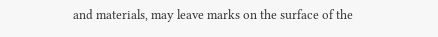and materials, may leave marks on the surface of the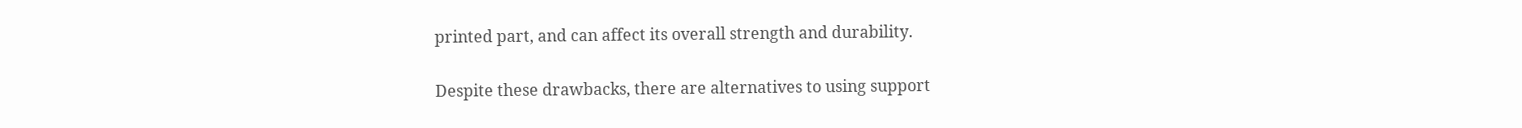printed part, and can affect its overall strength and durability.

Despite these drawbacks, there are alternatives to using support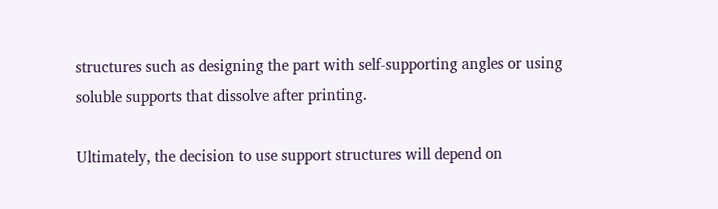structures such as designing the part with self-supporting angles or using soluble supports that dissolve after printing.

Ultimately, the decision to use support structures will depend on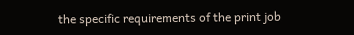the specific requirements of the print job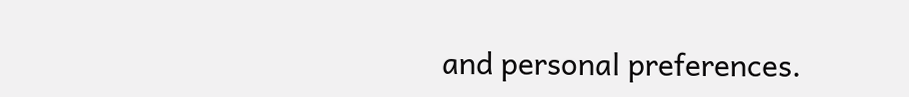and personal preferences.